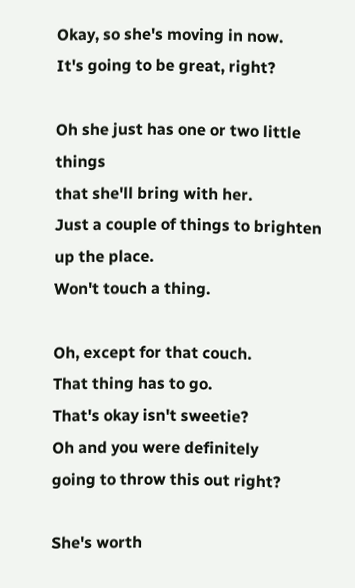Okay, so she's moving in now.
It's going to be great, right?

Oh she just has one or two little things
that she'll bring with her.
Just a couple of things to brighten up the place.
Won't touch a thing.

Oh, except for that couch.
That thing has to go.
That's okay isn't sweetie?
Oh and you were definitely
going to throw this out right?

She's worth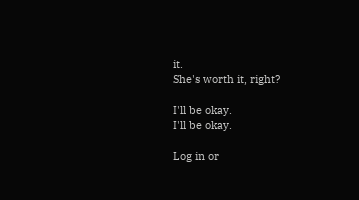it.
She's worth it, right?

I'll be okay.
I'll be okay.

Log in or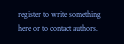register to write something here or to contact authors.